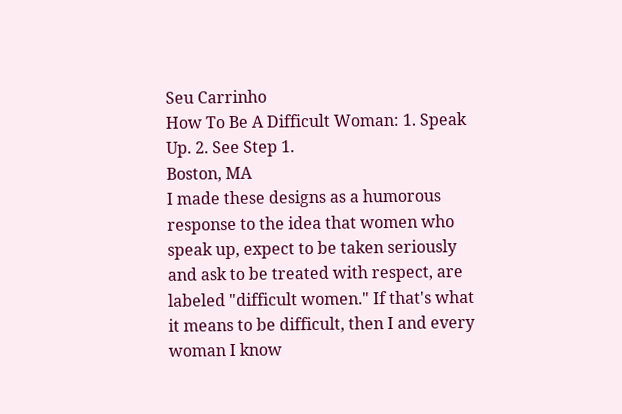Seu Carrinho
How To Be A Difficult Woman: 1. Speak Up. 2. See Step 1.
Boston, MA
I made these designs as a humorous response to the idea that women who speak up, expect to be taken seriously and ask to be treated with respect, are labeled "difficult women." If that's what it means to be difficult, then I and every woman I know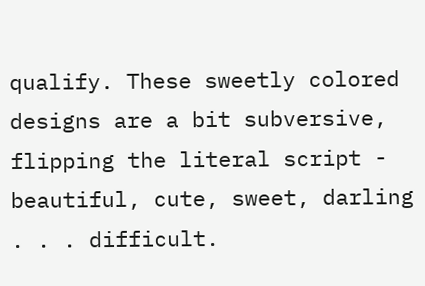qualify. These sweetly colored designs are a bit subversive, flipping the literal script - beautiful, cute, sweet, darling . . . difficult.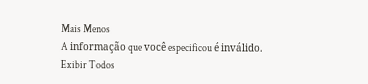Mais Menos
A informação que você especificou é inválido.
Exibir Todos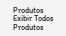Produtos Exibir Todos Produtos